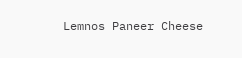Lemnos Paneer Cheese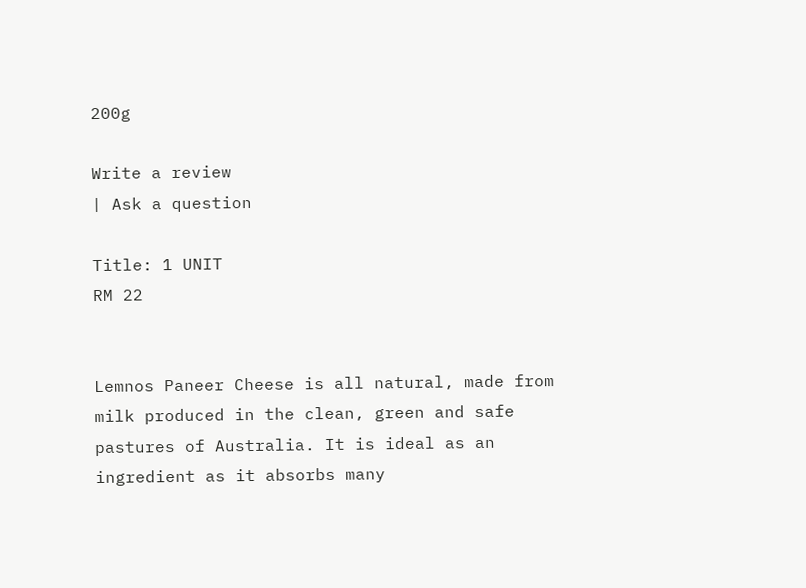200g

Write a review
| Ask a question

Title: 1 UNIT
RM 22


Lemnos Paneer Cheese is all natural, made from milk produced in the clean, green and safe pastures of Australia. It is ideal as an ingredient as it absorbs many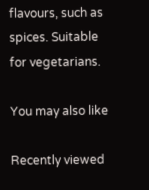flavours, such as spices. Suitable for vegetarians.

You may also like

Recently viewed